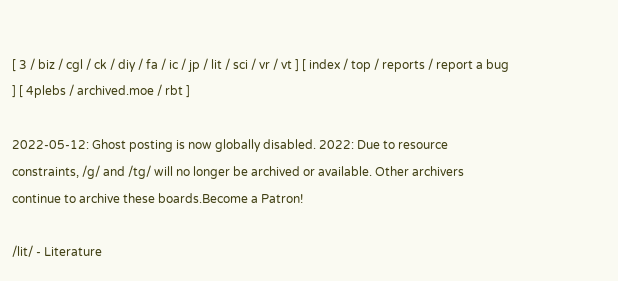[ 3 / biz / cgl / ck / diy / fa / ic / jp / lit / sci / vr / vt ] [ index / top / reports / report a bug ] [ 4plebs / archived.moe / rbt ]

2022-05-12: Ghost posting is now globally disabled. 2022: Due to resource constraints, /g/ and /tg/ will no longer be archived or available. Other archivers continue to archive these boards.Become a Patron!

/lit/ - Literature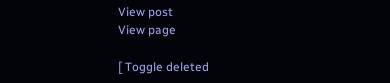View post
View page

[ Toggle deleted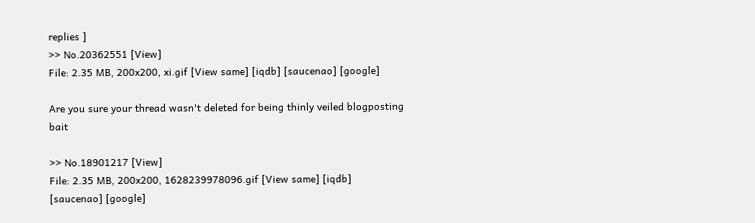replies ]
>> No.20362551 [View]
File: 2.35 MB, 200x200, xi.gif [View same] [iqdb] [saucenao] [google]

Are you sure your thread wasn't deleted for being thinly veiled blogposting bait

>> No.18901217 [View]
File: 2.35 MB, 200x200, 1628239978096.gif [View same] [iqdb] [saucenao] [google]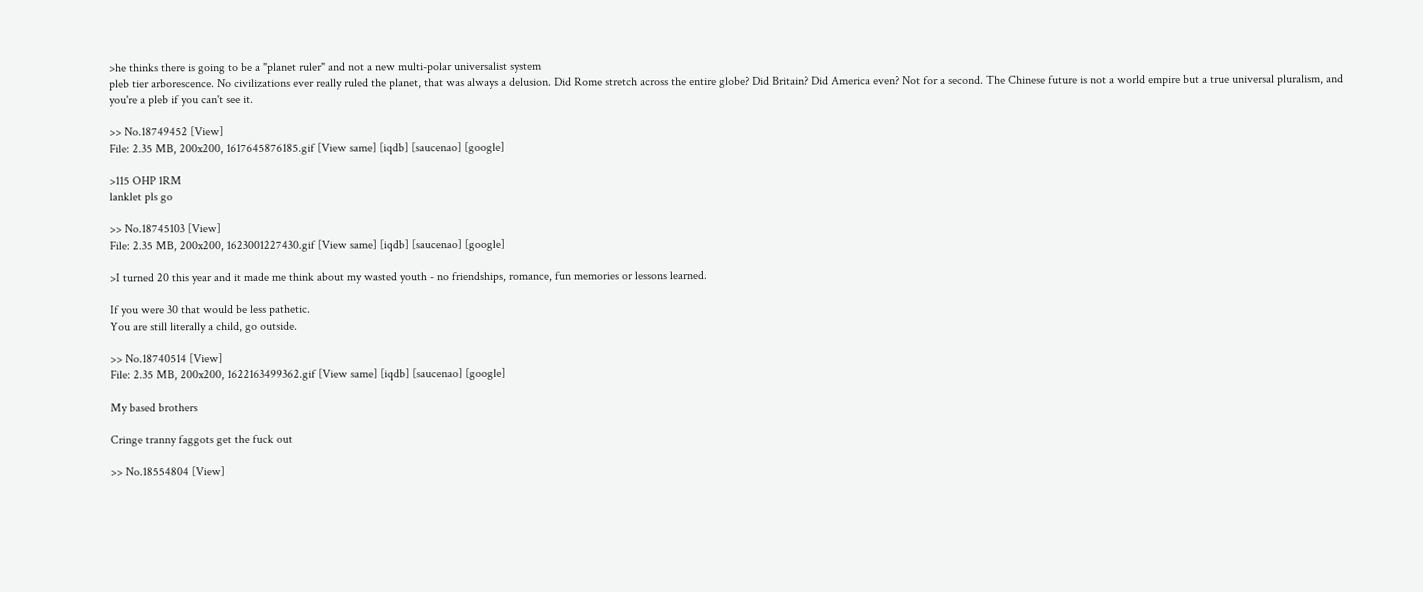>he thinks there is going to be a "planet ruler" and not a new multi-polar universalist system
pleb tier arborescence. No civilizations ever really ruled the planet, that was always a delusion. Did Rome stretch across the entire globe? Did Britain? Did America even? Not for a second. The Chinese future is not a world empire but a true universal pluralism, and you're a pleb if you can't see it.

>> No.18749452 [View]
File: 2.35 MB, 200x200, 1617645876185.gif [View same] [iqdb] [saucenao] [google]

>115 OHP 1RM
lanklet pls go

>> No.18745103 [View]
File: 2.35 MB, 200x200, 1623001227430.gif [View same] [iqdb] [saucenao] [google]

>I turned 20 this year and it made me think about my wasted youth - no friendships, romance, fun memories or lessons learned.

If you were 30 that would be less pathetic.
You are still literally a child, go outside.

>> No.18740514 [View]
File: 2.35 MB, 200x200, 1622163499362.gif [View same] [iqdb] [saucenao] [google]

My based brothers

Cringe tranny faggots get the fuck out

>> No.18554804 [View]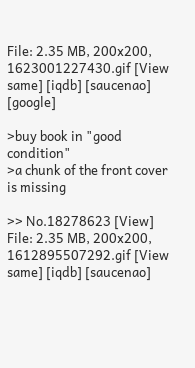File: 2.35 MB, 200x200, 1623001227430.gif [View same] [iqdb] [saucenao] [google]

>buy book in "good condition"
>a chunk of the front cover is missing

>> No.18278623 [View]
File: 2.35 MB, 200x200, 1612895507292.gif [View same] [iqdb] [saucenao]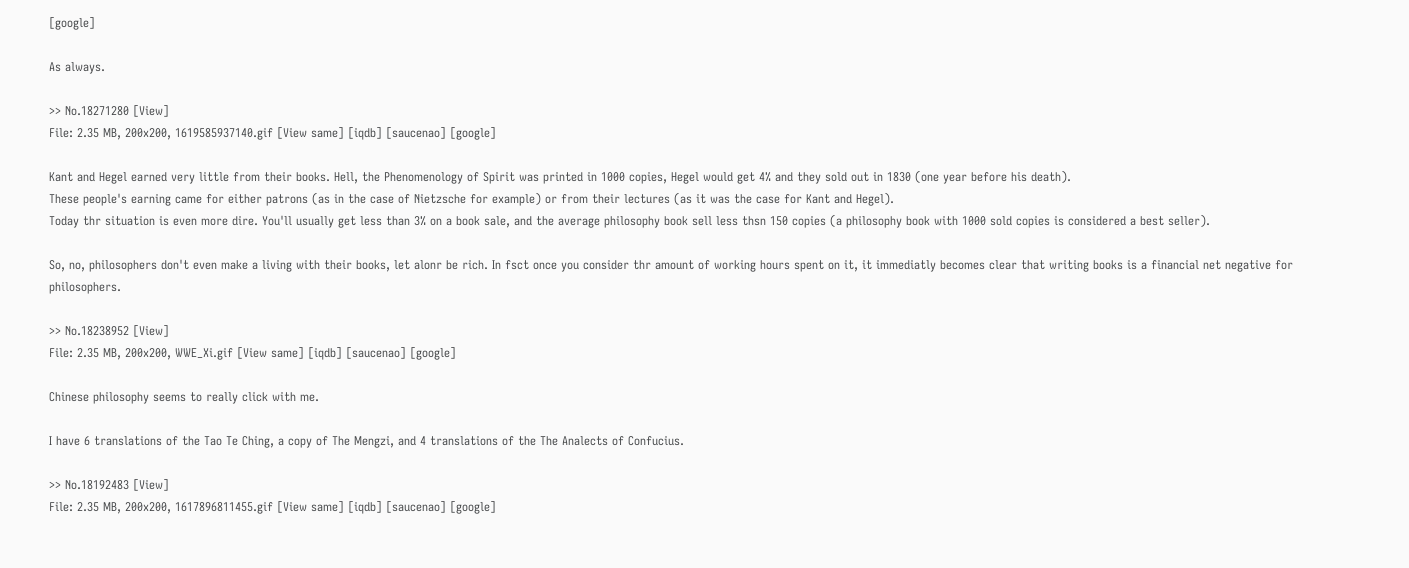[google]

As always.

>> No.18271280 [View]
File: 2.35 MB, 200x200, 1619585937140.gif [View same] [iqdb] [saucenao] [google]

Kant and Hegel earned very little from their books. Hell, the Phenomenology of Spirit was printed in 1000 copies, Hegel would get 4% and they sold out in 1830 (one year before his death).
These people's earning came for either patrons (as in the case of Nietzsche for example) or from their lectures (as it was the case for Kant and Hegel).
Today thr situation is even more dire. You'll usually get less than 3% on a book sale, and the average philosophy book sell less thsn 150 copies (a philosophy book with 1000 sold copies is considered a best seller).

So, no, philosophers don't even make a living with their books, let alonr be rich. In fsct once you consider thr amount of working hours spent on it, it immediatly becomes clear that writing books is a financial net negative for philosophers.

>> No.18238952 [View]
File: 2.35 MB, 200x200, WWE_Xi.gif [View same] [iqdb] [saucenao] [google]

Chinese philosophy seems to really click with me.

I have 6 translations of the Tao Te Ching, a copy of The Mengzi, and 4 translations of the The Analects of Confucius.

>> No.18192483 [View]
File: 2.35 MB, 200x200, 1617896811455.gif [View same] [iqdb] [saucenao] [google]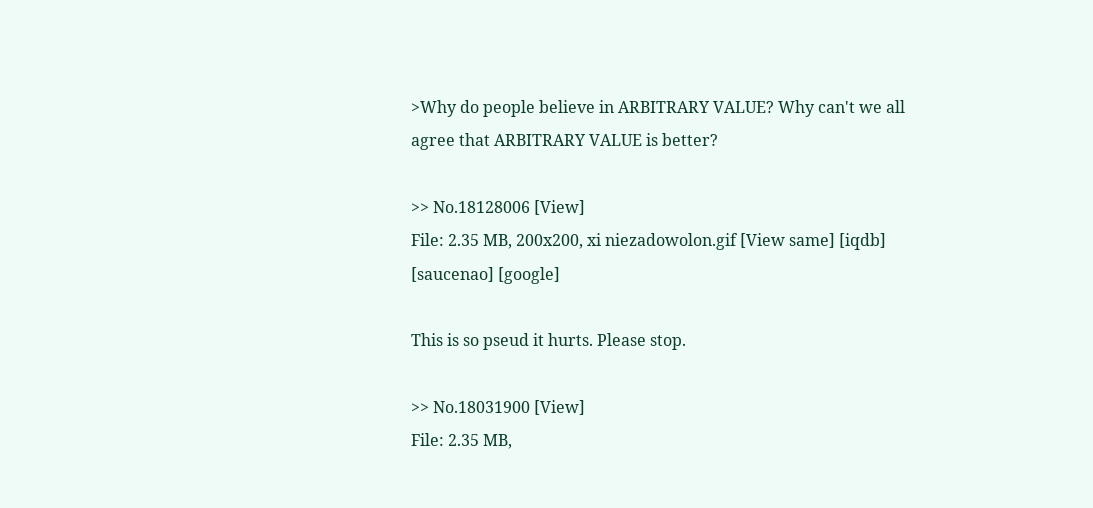>Why do people believe in ARBITRARY VALUE? Why can't we all agree that ARBITRARY VALUE is better?

>> No.18128006 [View]
File: 2.35 MB, 200x200, xi niezadowolon.gif [View same] [iqdb] [saucenao] [google]

This is so pseud it hurts. Please stop.

>> No.18031900 [View]
File: 2.35 MB,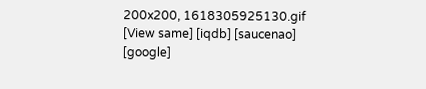200x200, 1618305925130.gif [View same] [iqdb] [saucenao] [google]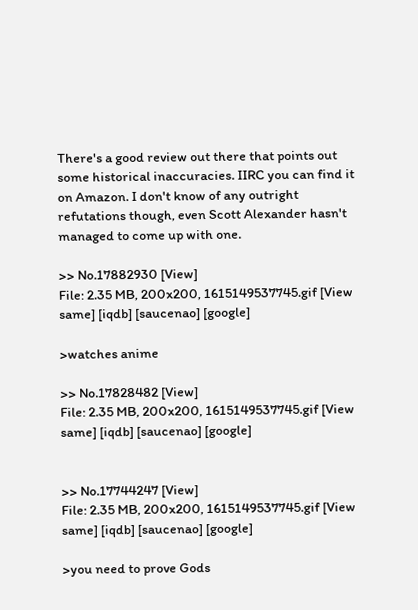There's a good review out there that points out some historical inaccuracies. IIRC you can find it on Amazon. I don't know of any outright refutations though, even Scott Alexander hasn't managed to come up with one.

>> No.17882930 [View]
File: 2.35 MB, 200x200, 1615149537745.gif [View same] [iqdb] [saucenao] [google]

>watches anime

>> No.17828482 [View]
File: 2.35 MB, 200x200, 1615149537745.gif [View same] [iqdb] [saucenao] [google]


>> No.17744247 [View]
File: 2.35 MB, 200x200, 1615149537745.gif [View same] [iqdb] [saucenao] [google]

>you need to prove Gods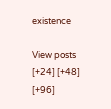existence

View posts [+24] [+48] [+96]